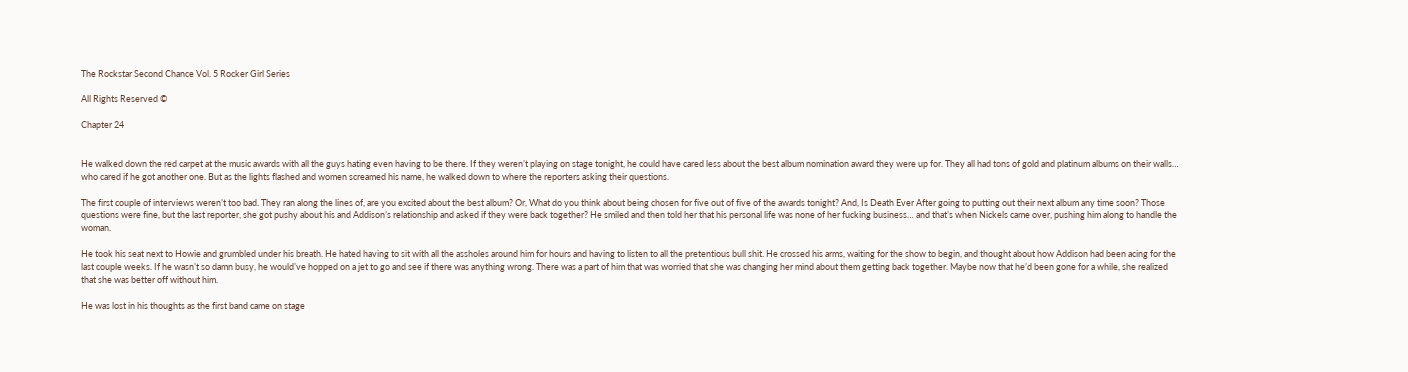The Rockstar Second Chance Vol. 5 Rocker Girl Series

All Rights Reserved ©

Chapter 24


He walked down the red carpet at the music awards with all the guys hating even having to be there. If they weren’t playing on stage tonight, he could have cared less about the best album nomination award they were up for. They all had tons of gold and platinum albums on their walls… who cared if he got another one. But as the lights flashed and women screamed his name, he walked down to where the reporters asking their questions.

The first couple of interviews weren’t too bad. They ran along the lines of, are you excited about the best album? Or, What do you think about being chosen for five out of five of the awards tonight? And, Is Death Ever After going to putting out their next album any time soon? Those questions were fine, but the last reporter, she got pushy about his and Addison’s relationship and asked if they were back together? He smiled and then told her that his personal life was none of her fucking business… and that’s when Nickels came over, pushing him along to handle the woman.

He took his seat next to Howie and grumbled under his breath. He hated having to sit with all the assholes around him for hours and having to listen to all the pretentious bull shit. He crossed his arms, waiting for the show to begin, and thought about how Addison had been acing for the last couple weeks. If he wasn’t so damn busy, he would’ve hopped on a jet to go and see if there was anything wrong. There was a part of him that was worried that she was changing her mind about them getting back together. Maybe now that he’d been gone for a while, she realized that she was better off without him.

He was lost in his thoughts as the first band came on stage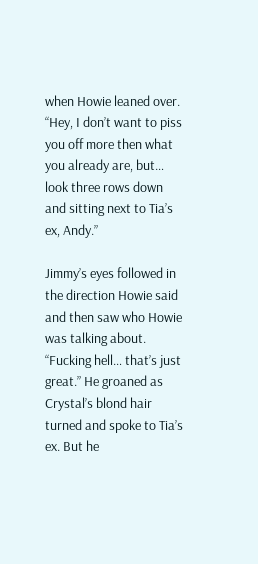when Howie leaned over. “Hey, I don’t want to piss you off more then what you already are, but… look three rows down and sitting next to Tia’s ex, Andy.”

Jimmy’s eyes followed in the direction Howie said and then saw who Howie was talking about. “Fucking hell… that’s just great.” He groaned as Crystal’s blond hair turned and spoke to Tia’s ex. But he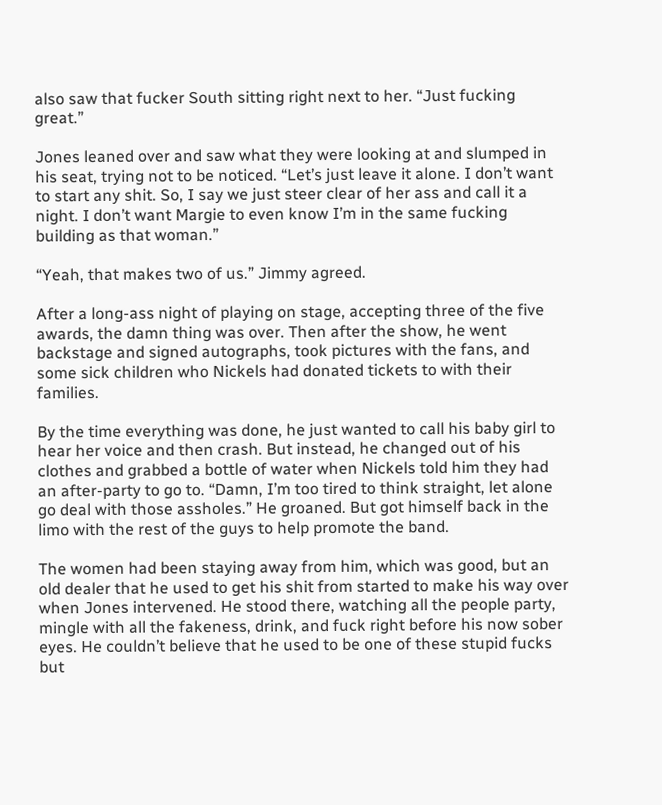also saw that fucker South sitting right next to her. “Just fucking great.”

Jones leaned over and saw what they were looking at and slumped in his seat, trying not to be noticed. “Let’s just leave it alone. I don’t want to start any shit. So, I say we just steer clear of her ass and call it a night. I don’t want Margie to even know I’m in the same fucking building as that woman.”

“Yeah, that makes two of us.” Jimmy agreed.

After a long-ass night of playing on stage, accepting three of the five awards, the damn thing was over. Then after the show, he went backstage and signed autographs, took pictures with the fans, and some sick children who Nickels had donated tickets to with their families.

By the time everything was done, he just wanted to call his baby girl to hear her voice and then crash. But instead, he changed out of his clothes and grabbed a bottle of water when Nickels told him they had an after-party to go to. “Damn, I’m too tired to think straight, let alone go deal with those assholes.” He groaned. But got himself back in the limo with the rest of the guys to help promote the band.

The women had been staying away from him, which was good, but an old dealer that he used to get his shit from started to make his way over when Jones intervened. He stood there, watching all the people party, mingle with all the fakeness, drink, and fuck right before his now sober eyes. He couldn’t believe that he used to be one of these stupid fucks but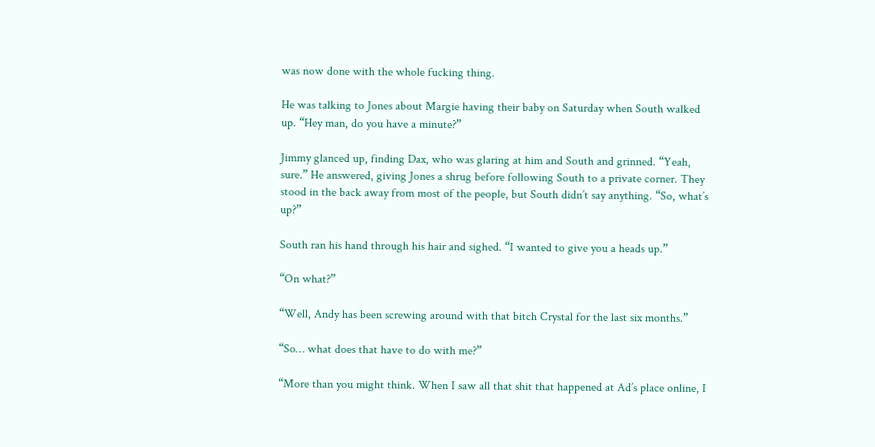was now done with the whole fucking thing.

He was talking to Jones about Margie having their baby on Saturday when South walked up. “Hey man, do you have a minute?”

Jimmy glanced up, finding Dax, who was glaring at him and South and grinned. “Yeah, sure.” He answered, giving Jones a shrug before following South to a private corner. They stood in the back away from most of the people, but South didn’t say anything. “So, what’s up?”

South ran his hand through his hair and sighed. “I wanted to give you a heads up.”

“On what?”

“Well, Andy has been screwing around with that bitch Crystal for the last six months.”

“So… what does that have to do with me?”

“More than you might think. When I saw all that shit that happened at Ad’s place online, I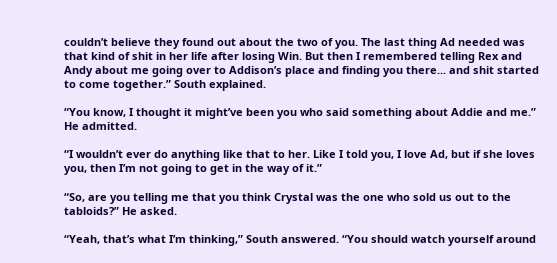couldn’t believe they found out about the two of you. The last thing Ad needed was that kind of shit in her life after losing Win. But then I remembered telling Rex and Andy about me going over to Addison’s place and finding you there... and shit started to come together.” South explained.

“You know, I thought it might’ve been you who said something about Addie and me.” He admitted.

“I wouldn’t ever do anything like that to her. Like I told you, I love Ad, but if she loves you, then I’m not going to get in the way of it.”

“So, are you telling me that you think Crystal was the one who sold us out to the tabloids?” He asked.

“Yeah, that’s what I’m thinking,” South answered. “You should watch yourself around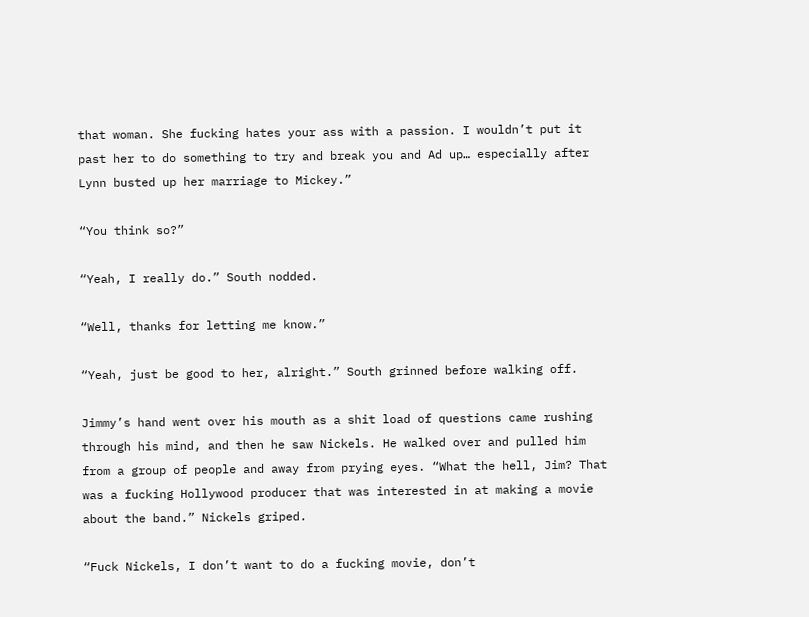that woman. She fucking hates your ass with a passion. I wouldn’t put it past her to do something to try and break you and Ad up… especially after Lynn busted up her marriage to Mickey.”

“You think so?”

“Yeah, I really do.” South nodded.

“Well, thanks for letting me know.”

“Yeah, just be good to her, alright.” South grinned before walking off.

Jimmy’s hand went over his mouth as a shit load of questions came rushing through his mind, and then he saw Nickels. He walked over and pulled him from a group of people and away from prying eyes. “What the hell, Jim? That was a fucking Hollywood producer that was interested in at making a movie about the band.” Nickels griped.

“Fuck Nickels, I don’t want to do a fucking movie, don’t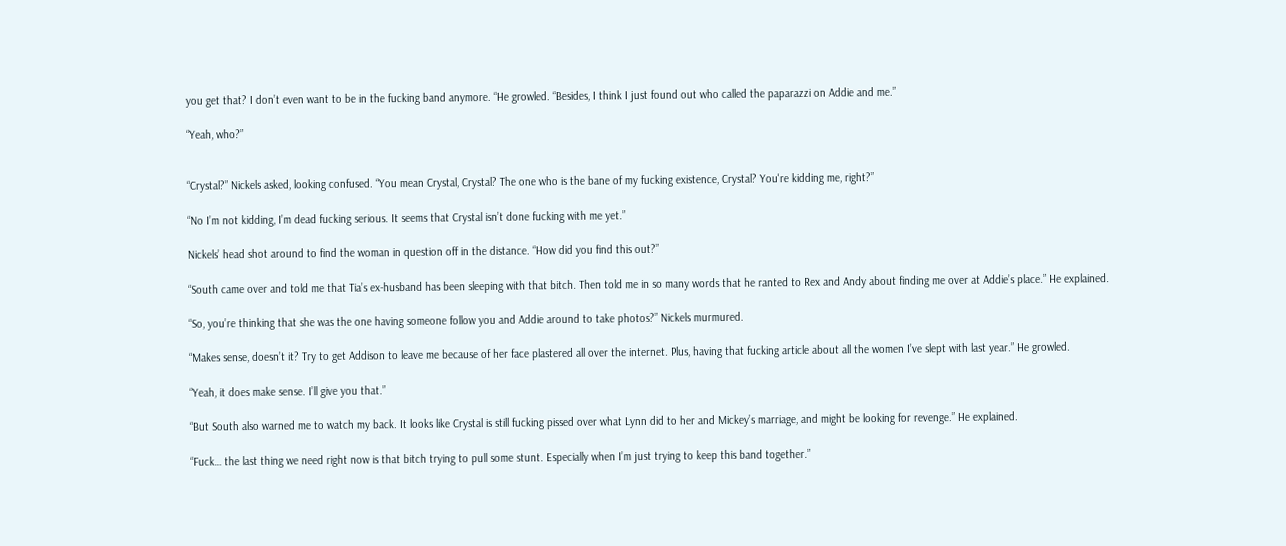you get that? I don’t even want to be in the fucking band anymore. “He growled. “Besides, I think I just found out who called the paparazzi on Addie and me.”

“Yeah, who?”


“Crystal?” Nickels asked, looking confused. “You mean Crystal, Crystal? The one who is the bane of my fucking existence, Crystal? You're kidding me, right?”

“No I’m not kidding, I’m dead fucking serious. It seems that Crystal isn’t done fucking with me yet.”

Nickels’ head shot around to find the woman in question off in the distance. “How did you find this out?”

“South came over and told me that Tia’s ex-husband has been sleeping with that bitch. Then told me in so many words that he ranted to Rex and Andy about finding me over at Addie’s place.” He explained.

“So, you’re thinking that she was the one having someone follow you and Addie around to take photos?” Nickels murmured.

“Makes sense, doesn’t it? Try to get Addison to leave me because of her face plastered all over the internet. Plus, having that fucking article about all the women I’ve slept with last year.” He growled.

“Yeah, it does make sense. I’ll give you that.”

“But South also warned me to watch my back. It looks like Crystal is still fucking pissed over what Lynn did to her and Mickey’s marriage, and might be looking for revenge.” He explained.

“Fuck… the last thing we need right now is that bitch trying to pull some stunt. Especially when I’m just trying to keep this band together.”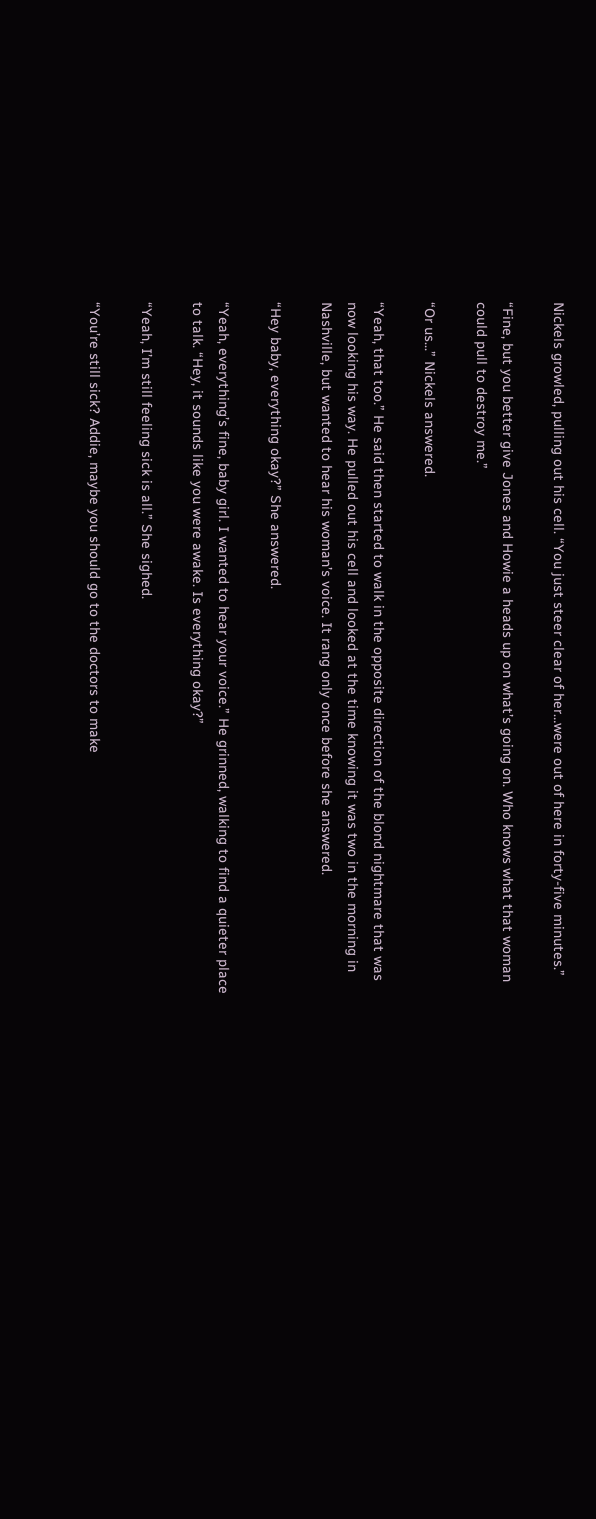Nickels growled, pulling out his cell. “You just steer clear of her…were out of here in forty-five minutes.”

“Fine, but you better give Jones and Howie a heads up on what’s going on. Who knows what that woman could pull to destroy me.”

“Or us...” Nickels answered.

“Yeah, that too.” He said then started to walk in the opposite direction of the blond nightmare that was now looking his way. He pulled out his cell and looked at the time knowing it was two in the morning in Nashville, but wanted to hear his woman’s voice. It rang only once before she answered.

“Hey baby, everything okay?” She answered.

“Yeah, everything’s fine, baby girl. I wanted to hear your voice.” He grinned, walking to find a quieter place to talk. “Hey, it sounds like you were awake. Is everything okay?”

“Yeah, I’m still feeling sick is all.” She sighed.

“You’re still sick? Addie, maybe you should go to the doctors to make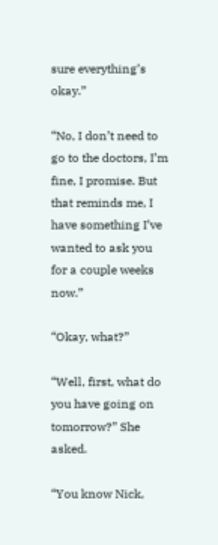sure everything’s okay.”

“No, I don’t need to go to the doctors, I’m fine, I promise. But that reminds me, I have something I’ve wanted to ask you for a couple weeks now.”

“Okay, what?”

“Well, first, what do you have going on tomorrow?” She asked.

“You know Nick,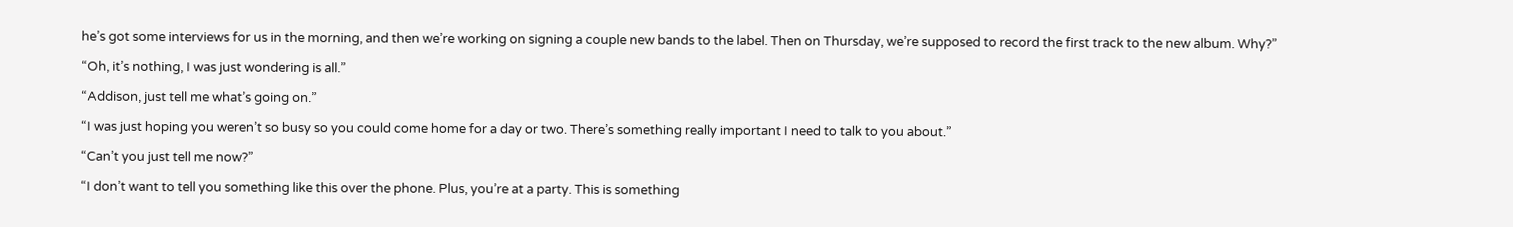he’s got some interviews for us in the morning, and then we’re working on signing a couple new bands to the label. Then on Thursday, we’re supposed to record the first track to the new album. Why?”

“Oh, it’s nothing, I was just wondering is all.”

“Addison, just tell me what’s going on.”

“I was just hoping you weren’t so busy so you could come home for a day or two. There’s something really important I need to talk to you about.”

“Can’t you just tell me now?”

“I don’t want to tell you something like this over the phone. Plus, you’re at a party. This is something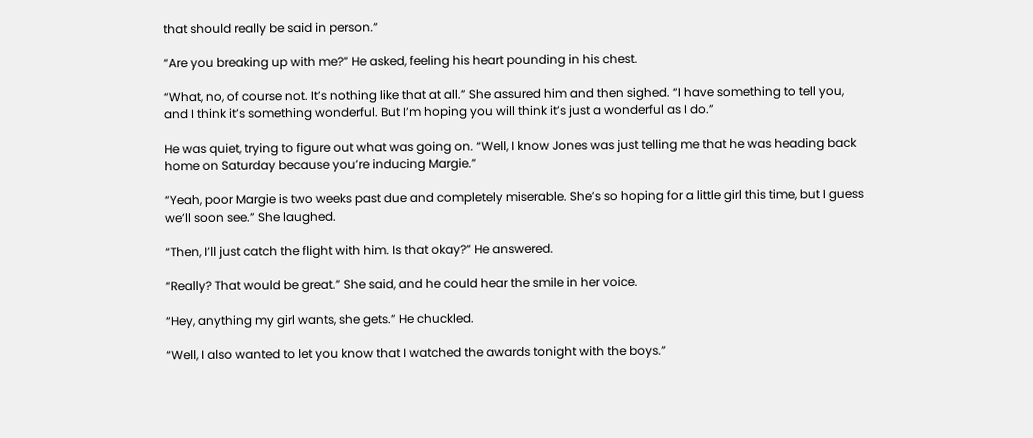that should really be said in person.”

“Are you breaking up with me?” He asked, feeling his heart pounding in his chest.

“What, no, of course not. It’s nothing like that at all.” She assured him and then sighed. “I have something to tell you, and I think it’s something wonderful. But I’m hoping you will think it’s just a wonderful as I do.”

He was quiet, trying to figure out what was going on. “Well, I know Jones was just telling me that he was heading back home on Saturday because you’re inducing Margie.”

“Yeah, poor Margie is two weeks past due and completely miserable. She’s so hoping for a little girl this time, but I guess we’ll soon see.” She laughed.

“Then, I’ll just catch the flight with him. Is that okay?” He answered.

“Really? That would be great.” She said, and he could hear the smile in her voice.

“Hey, anything my girl wants, she gets.” He chuckled.

“Well, I also wanted to let you know that I watched the awards tonight with the boys.”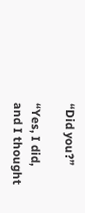“Did you?”

“Yes, I did, and I thought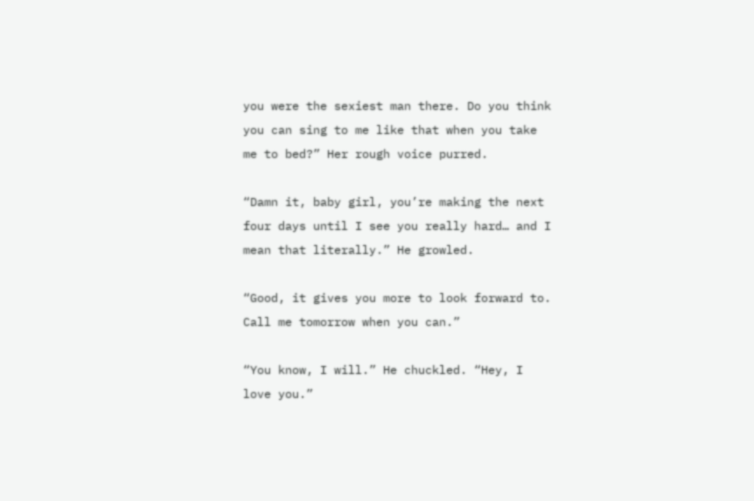you were the sexiest man there. Do you think you can sing to me like that when you take me to bed?” Her rough voice purred.

“Damn it, baby girl, you’re making the next four days until I see you really hard… and I mean that literally.” He growled.

“Good, it gives you more to look forward to. Call me tomorrow when you can.”

“You know, I will.” He chuckled. “Hey, I love you.”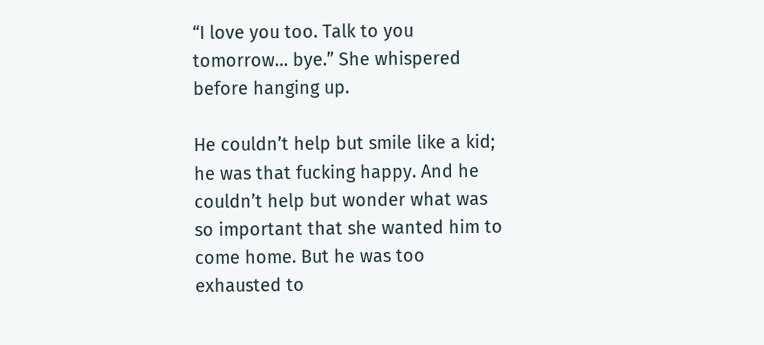“I love you too. Talk to you tomorrow… bye.” She whispered before hanging up.

He couldn’t help but smile like a kid; he was that fucking happy. And he couldn’t help but wonder what was so important that she wanted him to come home. But he was too exhausted to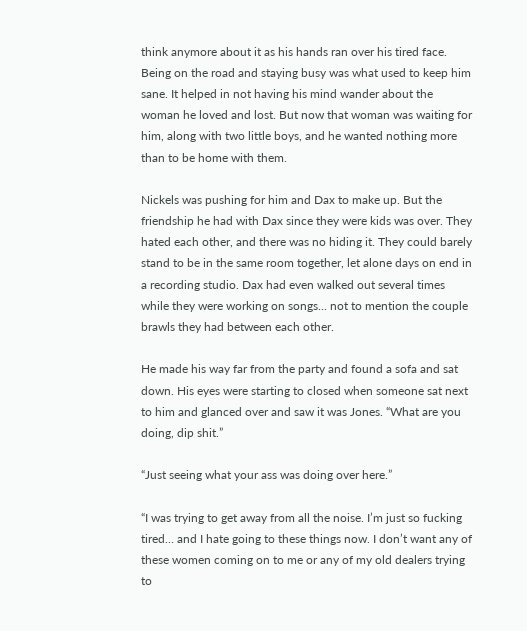think anymore about it as his hands ran over his tired face. Being on the road and staying busy was what used to keep him sane. It helped in not having his mind wander about the woman he loved and lost. But now that woman was waiting for him, along with two little boys, and he wanted nothing more than to be home with them.

Nickels was pushing for him and Dax to make up. But the friendship he had with Dax since they were kids was over. They hated each other, and there was no hiding it. They could barely stand to be in the same room together, let alone days on end in a recording studio. Dax had even walked out several times while they were working on songs... not to mention the couple brawls they had between each other.

He made his way far from the party and found a sofa and sat down. His eyes were starting to closed when someone sat next to him and glanced over and saw it was Jones. “What are you doing, dip shit.”

“Just seeing what your ass was doing over here.”

“I was trying to get away from all the noise. I’m just so fucking tired… and I hate going to these things now. I don’t want any of these women coming on to me or any of my old dealers trying to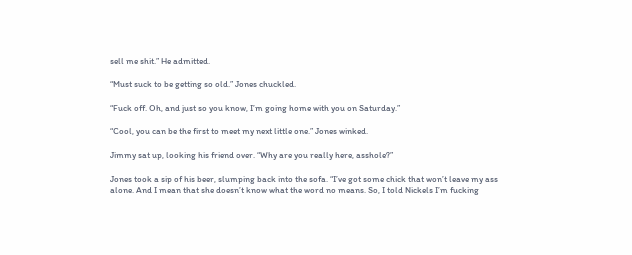sell me shit.” He admitted.

“Must suck to be getting so old.” Jones chuckled.

“Fuck off. Oh, and just so you know, I’m going home with you on Saturday.”

“Cool, you can be the first to meet my next little one.” Jones winked.

Jimmy sat up, looking his friend over. “Why are you really here, asshole?”

Jones took a sip of his beer, slumping back into the sofa. “I’ve got some chick that won’t leave my ass alone. And I mean that she doesn’t know what the word no means. So, I told Nickels I’m fucking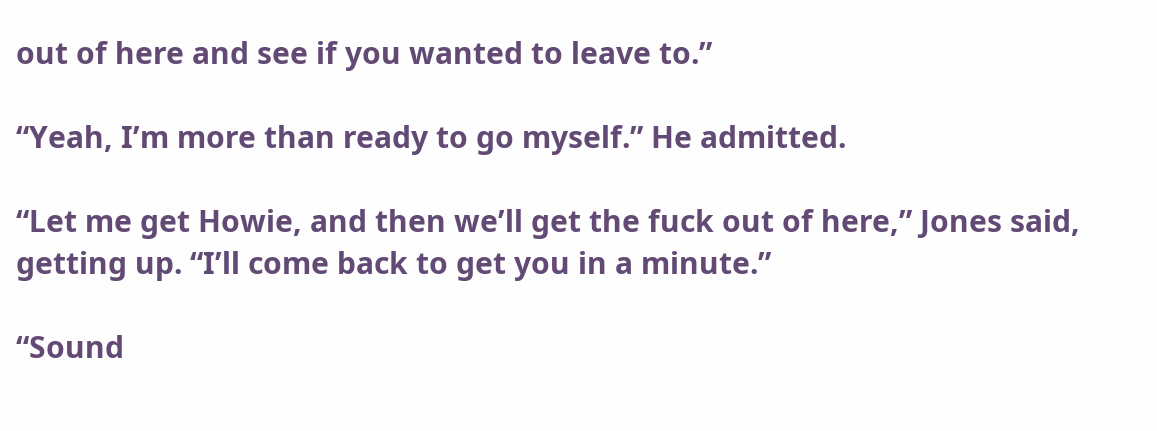out of here and see if you wanted to leave to.”

“Yeah, I’m more than ready to go myself.” He admitted.

“Let me get Howie, and then we’ll get the fuck out of here,” Jones said, getting up. “I’ll come back to get you in a minute.”

“Sound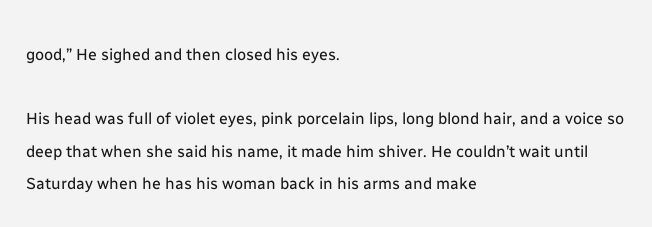good,” He sighed and then closed his eyes.

His head was full of violet eyes, pink porcelain lips, long blond hair, and a voice so deep that when she said his name, it made him shiver. He couldn’t wait until Saturday when he has his woman back in his arms and make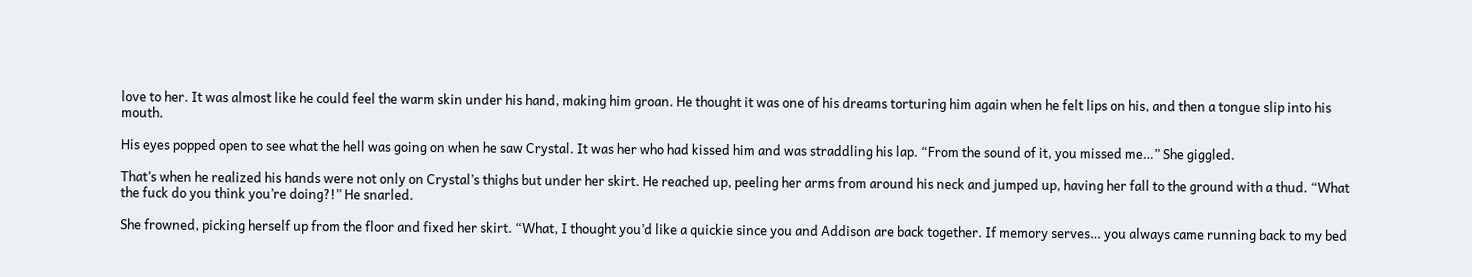love to her. It was almost like he could feel the warm skin under his hand, making him groan. He thought it was one of his dreams torturing him again when he felt lips on his, and then a tongue slip into his mouth.

His eyes popped open to see what the hell was going on when he saw Crystal. It was her who had kissed him and was straddling his lap. “From the sound of it, you missed me…” She giggled.

That’s when he realized his hands were not only on Crystal’s thighs but under her skirt. He reached up, peeling her arms from around his neck and jumped up, having her fall to the ground with a thud. “What the fuck do you think you’re doing?!” He snarled.

She frowned, picking herself up from the floor and fixed her skirt. “What, I thought you’d like a quickie since you and Addison are back together. If memory serves… you always came running back to my bed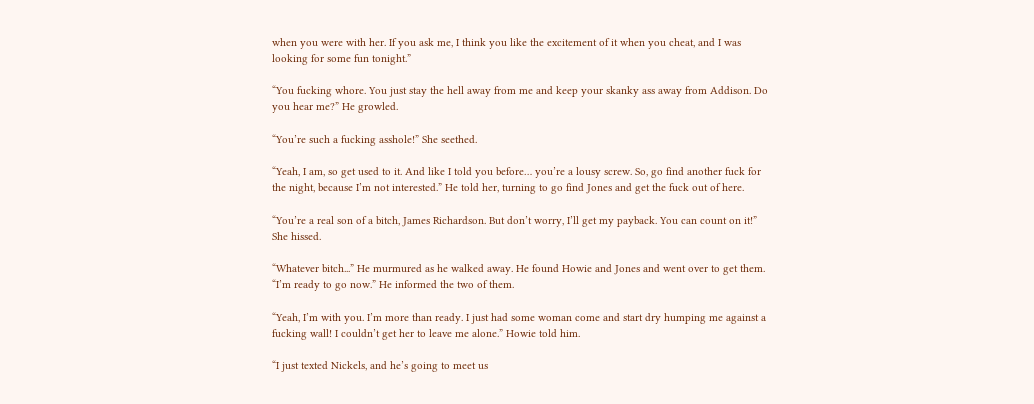when you were with her. If you ask me, I think you like the excitement of it when you cheat, and I was looking for some fun tonight.”

“You fucking whore. You just stay the hell away from me and keep your skanky ass away from Addison. Do you hear me?” He growled.

“You’re such a fucking asshole!” She seethed.

“Yeah, I am, so get used to it. And like I told you before… you’re a lousy screw. So, go find another fuck for the night, because I’m not interested.” He told her, turning to go find Jones and get the fuck out of here.

“You’re a real son of a bitch, James Richardson. But don’t worry, I’ll get my payback. You can count on it!” She hissed.

“Whatever bitch...” He murmured as he walked away. He found Howie and Jones and went over to get them. “I’m ready to go now.” He informed the two of them.

“Yeah, I’m with you. I’m more than ready. I just had some woman come and start dry humping me against a fucking wall! I couldn’t get her to leave me alone.” Howie told him.

“I just texted Nickels, and he’s going to meet us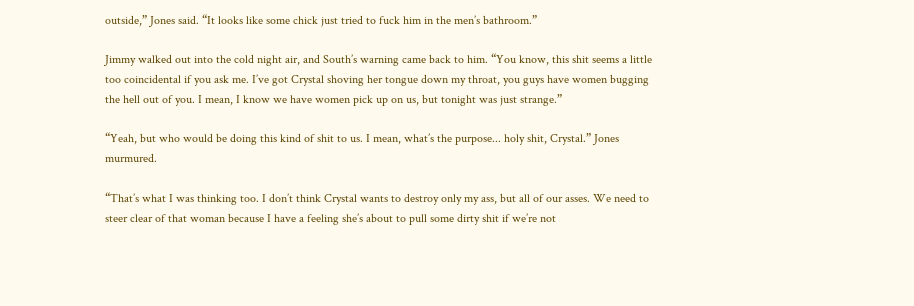outside,” Jones said. “It looks like some chick just tried to fuck him in the men’s bathroom.”

Jimmy walked out into the cold night air, and South’s warning came back to him. “You know, this shit seems a little too coincidental if you ask me. I’ve got Crystal shoving her tongue down my throat, you guys have women bugging the hell out of you. I mean, I know we have women pick up on us, but tonight was just strange.”

“Yeah, but who would be doing this kind of shit to us. I mean, what’s the purpose... holy shit, Crystal.” Jones murmured.

“That’s what I was thinking too. I don’t think Crystal wants to destroy only my ass, but all of our asses. We need to steer clear of that woman because I have a feeling she’s about to pull some dirty shit if we’re not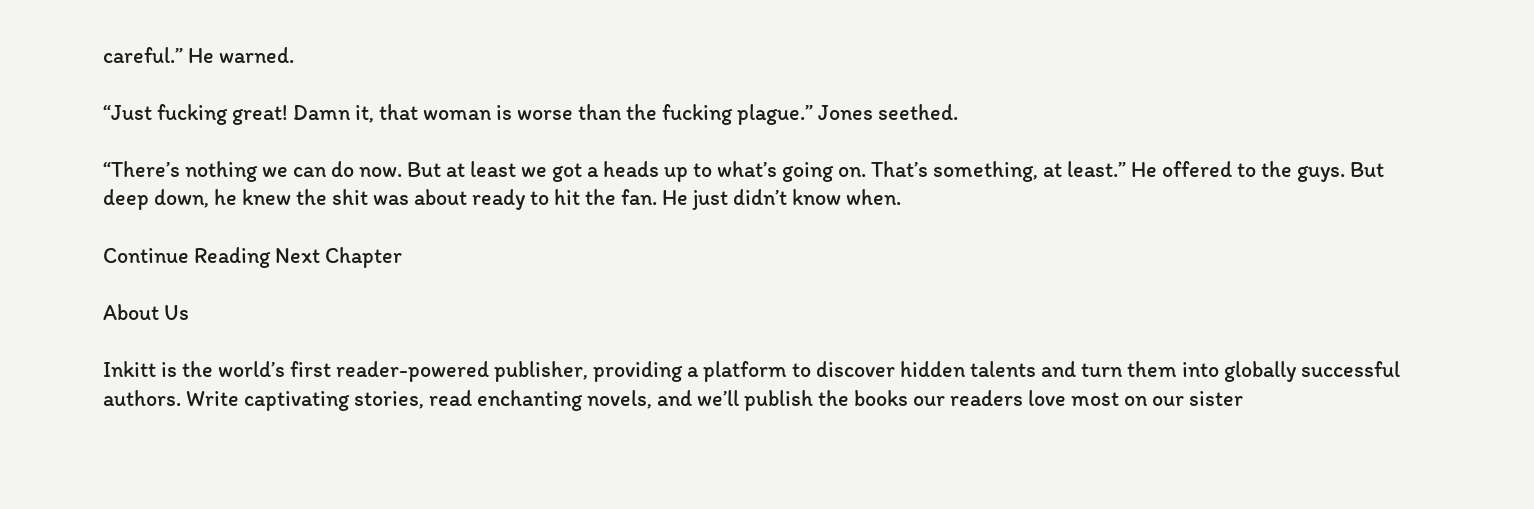careful.” He warned.

“Just fucking great! Damn it, that woman is worse than the fucking plague.” Jones seethed.

“There’s nothing we can do now. But at least we got a heads up to what’s going on. That’s something, at least.” He offered to the guys. But deep down, he knew the shit was about ready to hit the fan. He just didn’t know when.

Continue Reading Next Chapter

About Us

Inkitt is the world’s first reader-powered publisher, providing a platform to discover hidden talents and turn them into globally successful authors. Write captivating stories, read enchanting novels, and we’ll publish the books our readers love most on our sister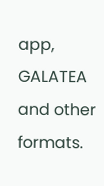app, GALATEA and other formats.